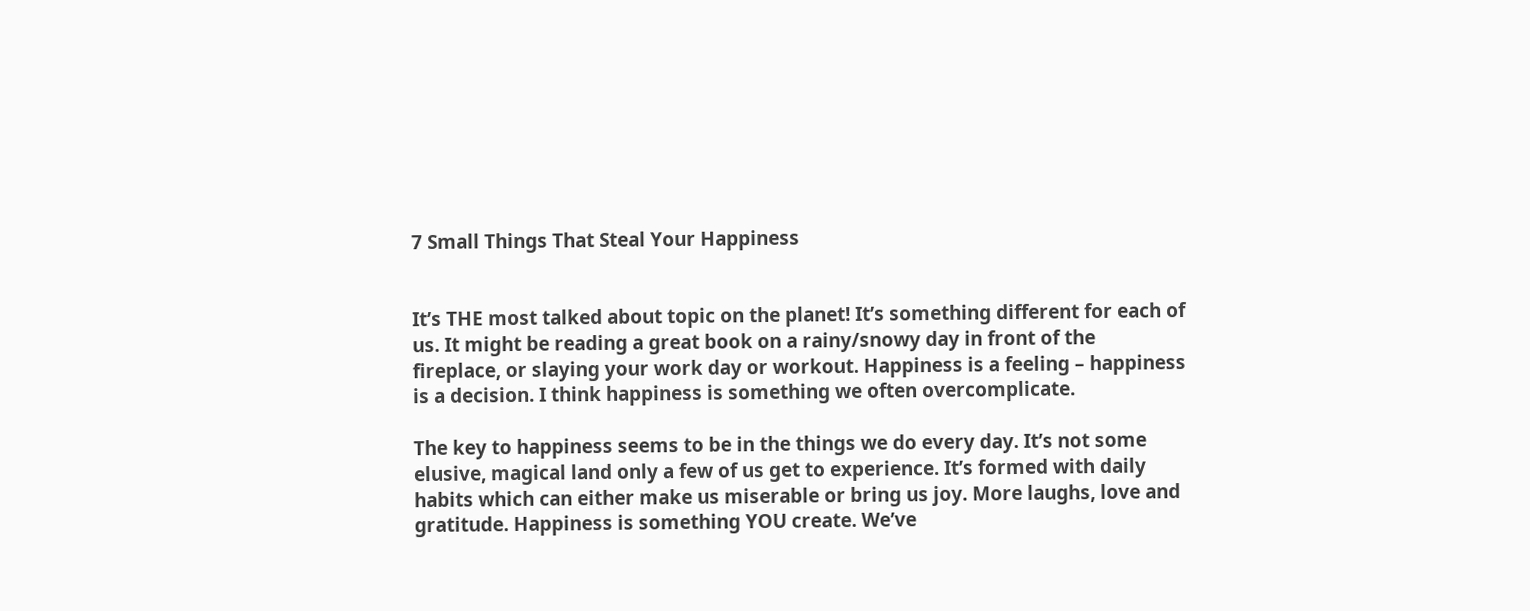7 Small Things That Steal Your Happiness


It’s THE most talked about topic on the planet! It’s something different for each of us. It might be reading a great book on a rainy/snowy day in front of the fireplace, or slaying your work day or workout. Happiness is a feeling – happiness is a decision. I think happiness is something we often overcomplicate.

The key to happiness seems to be in the things we do every day. It’s not some elusive, magical land only a few of us get to experience. It’s formed with daily habits which can either make us miserable or bring us joy. More laughs, love and gratitude. Happiness is something YOU create. We’ve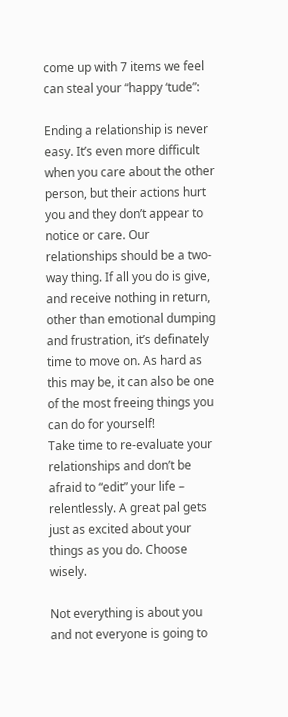come up with 7 items we feel can steal your “happy ‘tude”:

Ending a relationship is never easy. It’s even more difficult when you care about the other person, but their actions hurt you and they don’t appear to notice or care. Our relationships should be a two-way thing. If all you do is give, and receive nothing in return, other than emotional dumping and frustration, it’s definately time to move on. As hard as this may be, it can also be one of the most freeing things you can do for yourself!
Take time to re-evaluate your relationships and don’t be afraid to “edit” your life – relentlessly. A great pal gets just as excited about your things as you do. Choose wisely.

Not everything is about you and not everyone is going to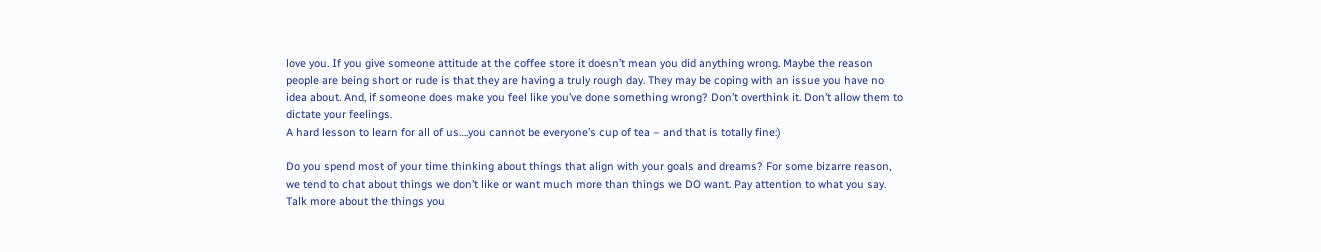love you. If you give someone attitude at the coffee store it doesn’t mean you did anything wrong. Maybe the reason people are being short or rude is that they are having a truly rough day. They may be coping with an issue you have no idea about. And, if someone does make you feel like you’ve done something wrong? Don’t overthink it. Don’t allow them to dictate your feelings.
A hard lesson to learn for all of us….you cannot be everyone’s cup of tea – and that is totally fine:)

Do you spend most of your time thinking about things that align with your goals and dreams? For some bizarre reason, we tend to chat about things we don’t like or want much more than things we DO want. Pay attention to what you say. Talk more about the things you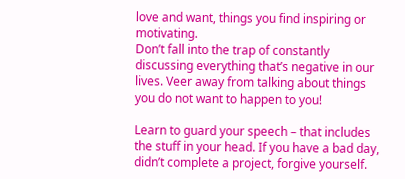love and want, things you find inspiring or motivating.
Don’t fall into the trap of constantly discussing everything that’s negative in our lives. Veer away from talking about things you do not want to happen to you!

Learn to guard your speech – that includes the stuff in your head. If you have a bad day, didn’t complete a project, forgive yourself.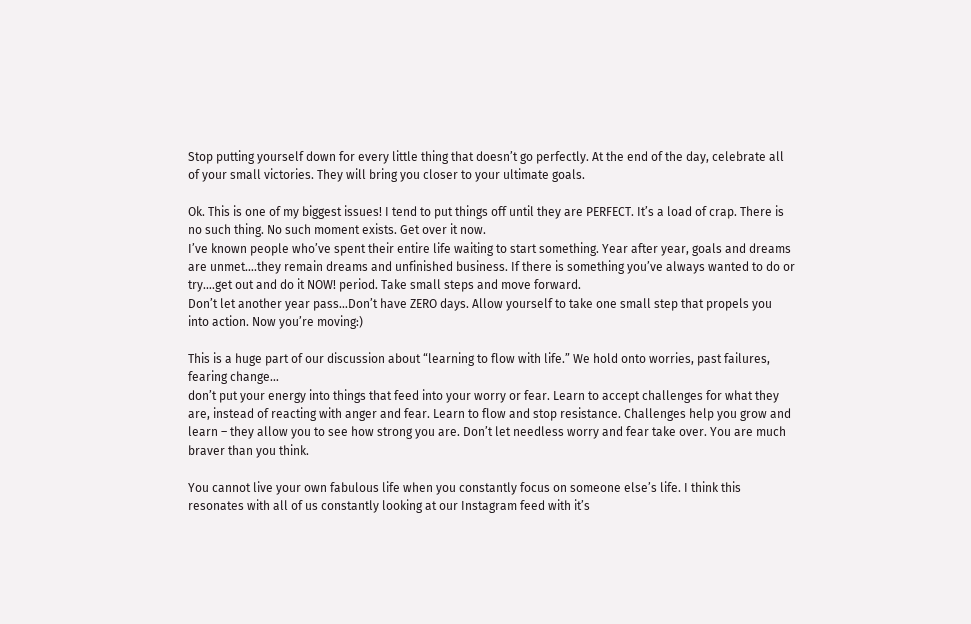Stop putting yourself down for every little thing that doesn’t go perfectly. At the end of the day, celebrate all of your small victories. They will bring you closer to your ultimate goals.

Ok. This is one of my biggest issues! I tend to put things off until they are PERFECT. It’s a load of crap. There is no such thing. No such moment exists. Get over it now.
I’ve known people who’ve spent their entire life waiting to start something. Year after year, goals and dreams are unmet….they remain dreams and unfinished business. If there is something you’ve always wanted to do or try….get out and do it NOW! period. Take small steps and move forward.
Don’t let another year pass…Don’t have ZERO days. Allow yourself to take one small step that propels you into action. Now you’re moving:)

This is a huge part of our discussion about “learning to flow with life.” We hold onto worries, past failures, fearing change…
don’t put your energy into things that feed into your worry or fear. Learn to accept challenges for what they are, instead of reacting with anger and fear. Learn to flow and stop resistance. Challenges help you grow and learn – they allow you to see how strong you are. Don’t let needless worry and fear take over. You are much braver than you think.

You cannot live your own fabulous life when you constantly focus on someone else’s life. I think this resonates with all of us constantly looking at our Instagram feed with it’s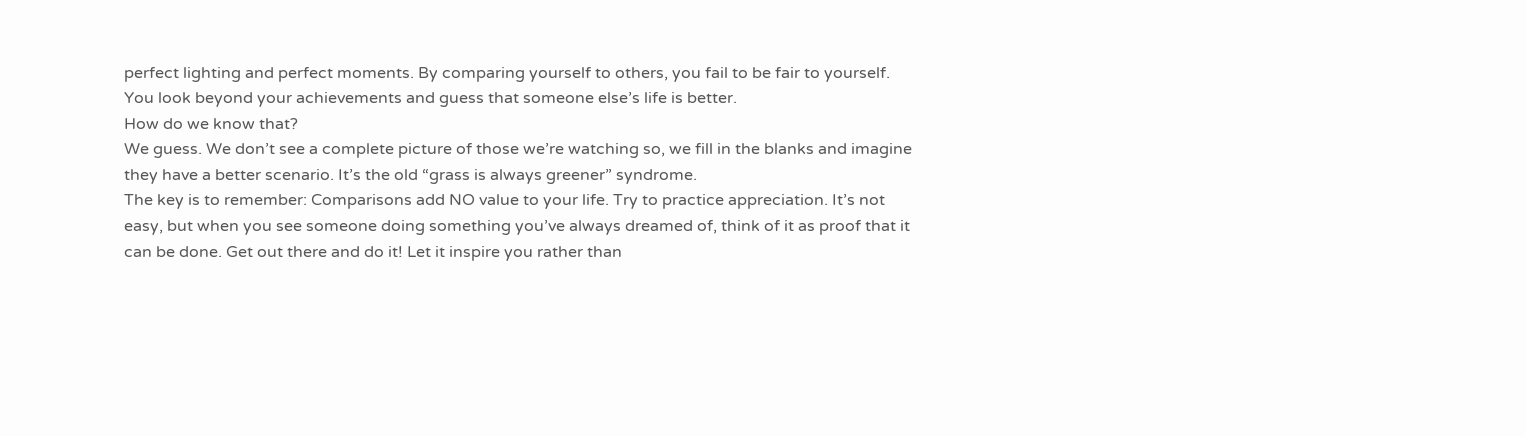perfect lighting and perfect moments. By comparing yourself to others, you fail to be fair to yourself. You look beyond your achievements and guess that someone else’s life is better.
How do we know that?
We guess. We don’t see a complete picture of those we’re watching so, we fill in the blanks and imagine they have a better scenario. It’s the old “grass is always greener” syndrome.
The key is to remember: Comparisons add NO value to your life. Try to practice appreciation. It’s not easy, but when you see someone doing something you’ve always dreamed of, think of it as proof that it can be done. Get out there and do it! Let it inspire you rather than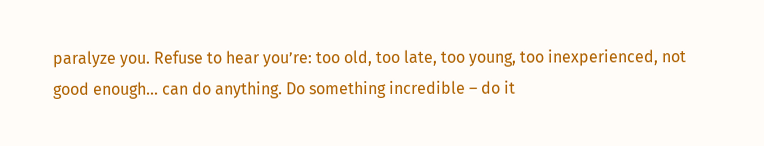paralyze you. Refuse to hear you’re: too old, too late, too young, too inexperienced, not good enough… can do anything. Do something incredible – do it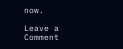now.

Leave a Comment